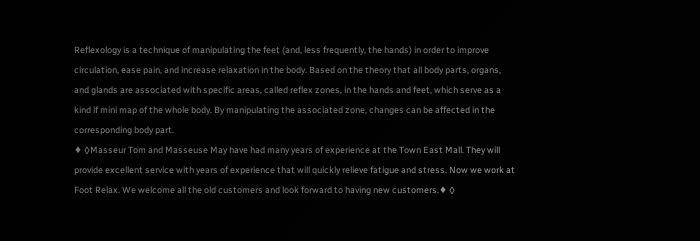Reflexology is a technique of manipulating the feet (and, less frequently, the hands) in order to improve circulation, ease pain, and increase relaxation in the body. Based on the theory that all body parts, organs, and glands are associated with specific areas, called reflex zones, in the hands and feet, which serve as a kind if mini map of the whole body. By manipulating the associated zone, changes can be affected in the corresponding body part.
♦ ◊Masseur Tom and Masseuse May have had many years of experience at the Town East Mall. They will provide excellent service with years of experience that will quickly relieve fatigue and stress. Now we work at Foot Relax. We welcome all the old customers and look forward to having new customers.♦ ◊